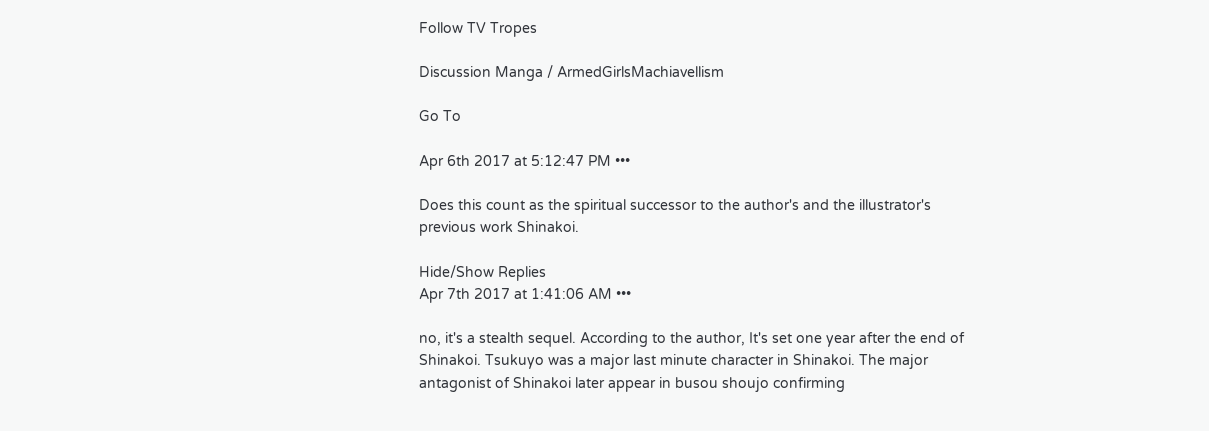Follow TV Tropes

Discussion Manga / ArmedGirlsMachiavellism

Go To

Apr 6th 2017 at 5:12:47 PM •••

Does this count as the spiritual successor to the author's and the illustrator's previous work Shinakoi.

Hide/Show Replies
Apr 7th 2017 at 1:41:06 AM •••

no, it's a stealth sequel. According to the author, It's set one year after the end of Shinakoi. Tsukuyo was a major last minute character in Shinakoi. The major antagonist of Shinakoi later appear in busou shoujo confirming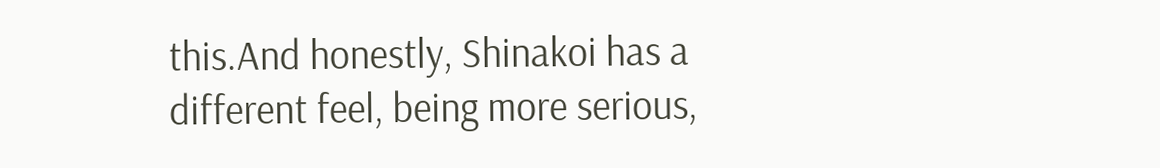this.And honestly, Shinakoi has a different feel, being more serious,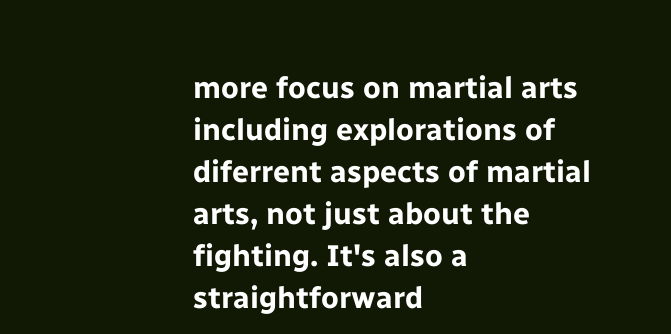more focus on martial arts including explorations of diferrent aspects of martial arts, not just about the fighting. It's also a straightforward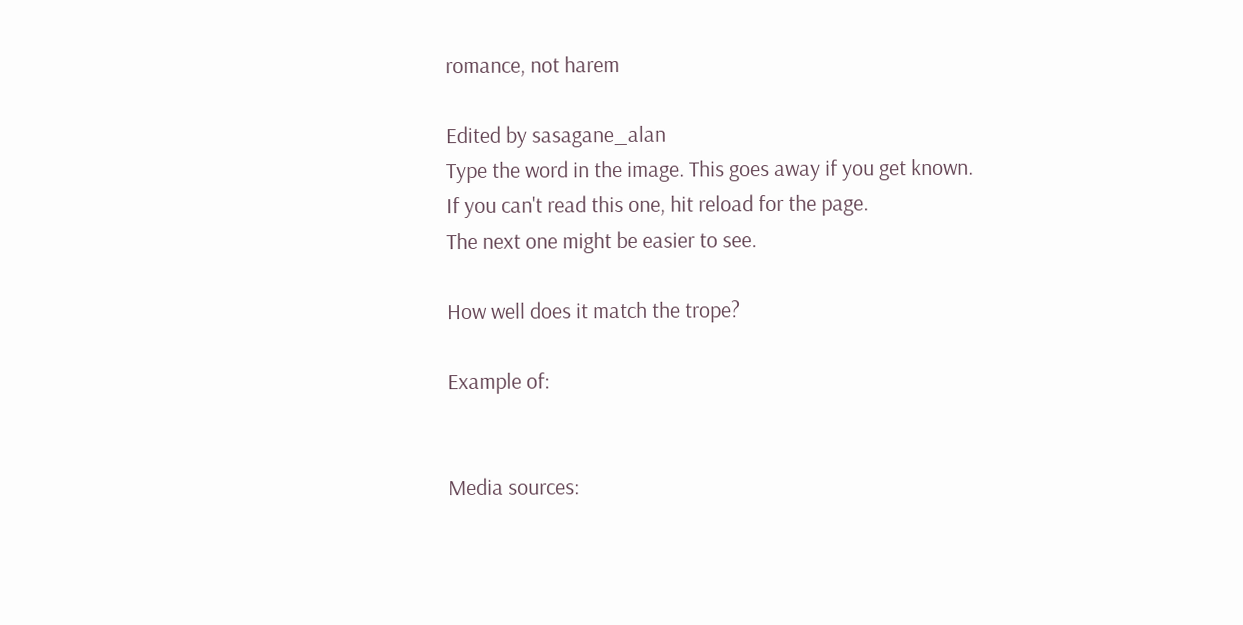romance, not harem

Edited by sasagane_alan
Type the word in the image. This goes away if you get known.
If you can't read this one, hit reload for the page.
The next one might be easier to see.

How well does it match the trope?

Example of:


Media sources: